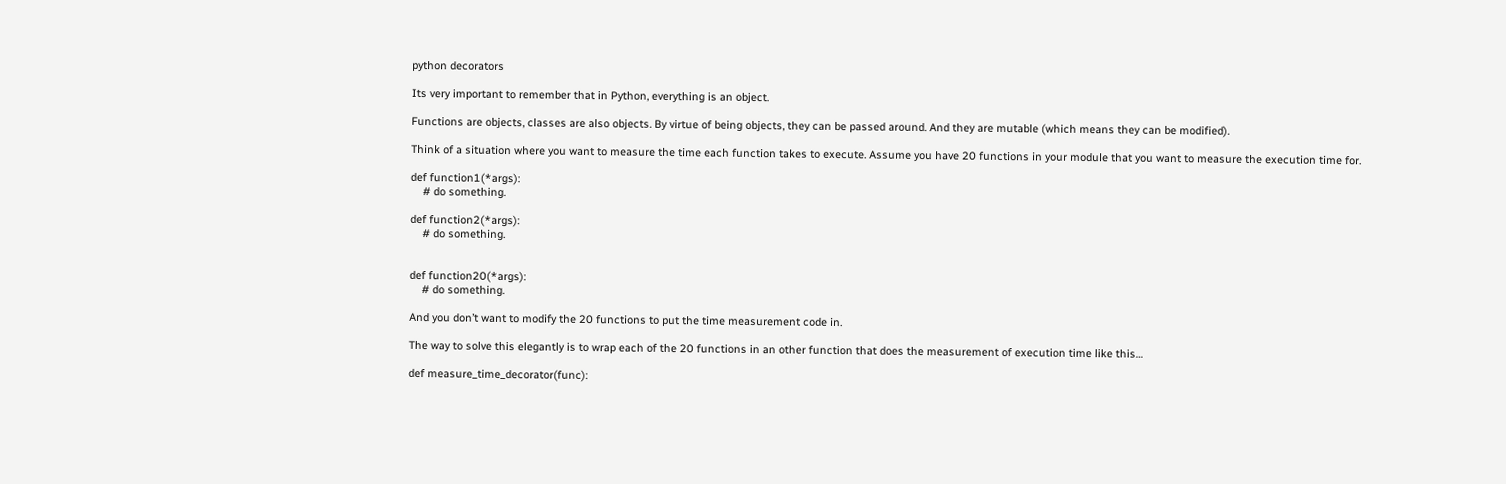python decorators

Its very important to remember that in Python, everything is an object.

Functions are objects, classes are also objects. By virtue of being objects, they can be passed around. And they are mutable (which means they can be modified).

Think of a situation where you want to measure the time each function takes to execute. Assume you have 20 functions in your module that you want to measure the execution time for.

def function1(*args):
    # do something.

def function2(*args):
    # do something.


def function20(*args):
    # do something.

And you don’t want to modify the 20 functions to put the time measurement code in.

The way to solve this elegantly is to wrap each of the 20 functions in an other function that does the measurement of execution time like this…

def measure_time_decorator(func):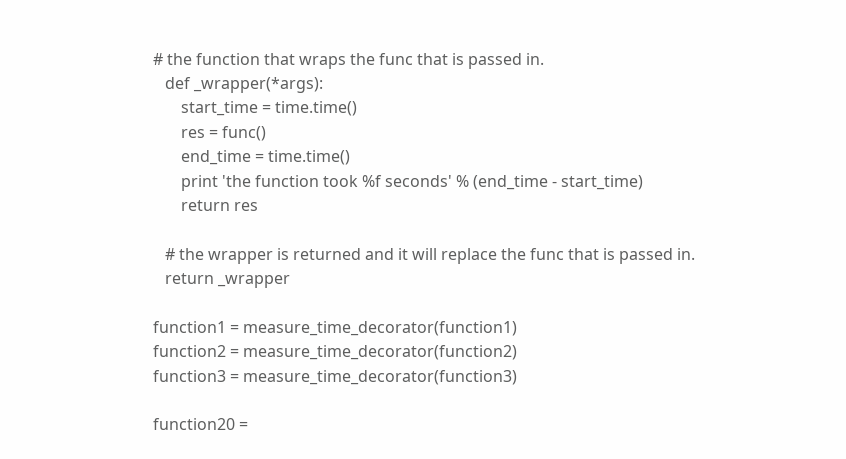# the function that wraps the func that is passed in.
   def _wrapper(*args):
       start_time = time.time()
       res = func()
       end_time = time.time()
       print 'the function took %f seconds' % (end_time - start_time)
       return res

   # the wrapper is returned and it will replace the func that is passed in.
   return _wrapper

function1 = measure_time_decorator(function1)
function2 = measure_time_decorator(function2)
function3 = measure_time_decorator(function3)

function20 =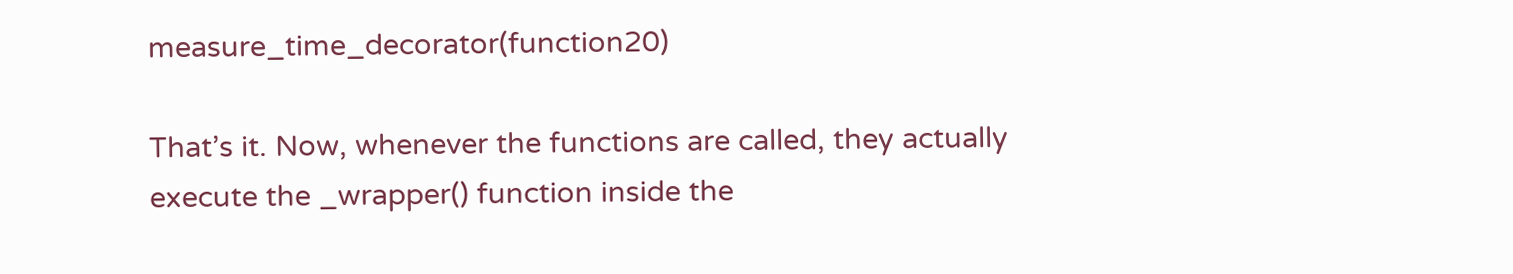measure_time_decorator(function20)

That’s it. Now, whenever the functions are called, they actually execute the _wrapper() function inside the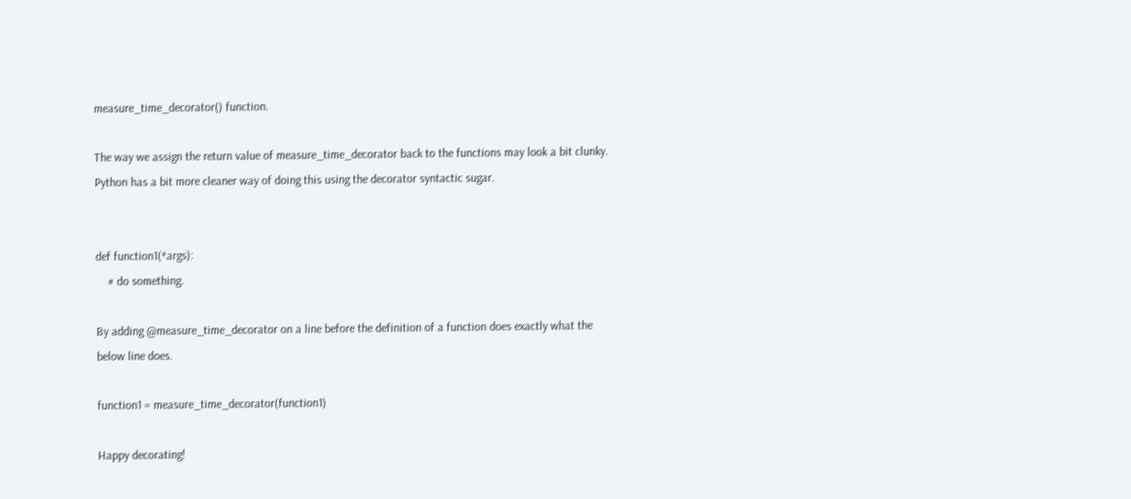measure_time_decorator() function.

The way we assign the return value of measure_time_decorator back to the functions may look a bit clunky. Python has a bit more cleaner way of doing this using the decorator syntactic sugar.


def function1(*args):
    # do something.

By adding @measure_time_decorator on a line before the definition of a function does exactly what the below line does.

function1 = measure_time_decorator(function1)

Happy decorating!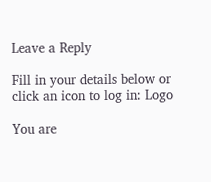Leave a Reply

Fill in your details below or click an icon to log in: Logo

You are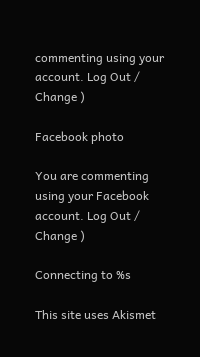commenting using your account. Log Out /  Change )

Facebook photo

You are commenting using your Facebook account. Log Out /  Change )

Connecting to %s

This site uses Akismet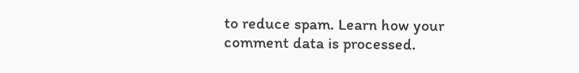to reduce spam. Learn how your comment data is processed.